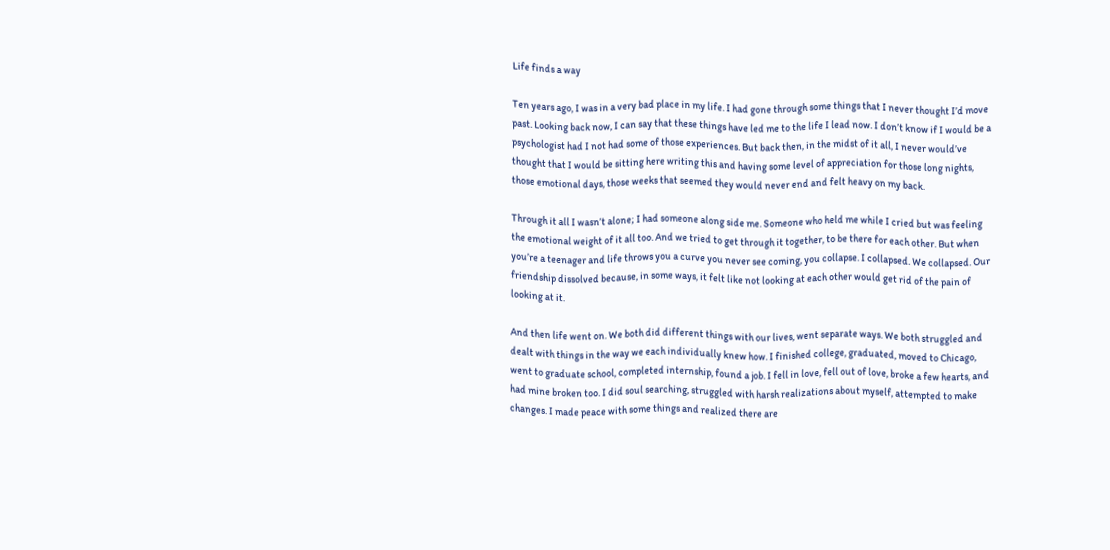Life finds a way

Ten years ago, I was in a very bad place in my life. I had gone through some things that I never thought I’d move past. Looking back now, I can say that these things have led me to the life I lead now. I don’t know if I would be a psychologist had I not had some of those experiences. But back then, in the midst of it all, I never would’ve thought that I would be sitting here writing this and having some level of appreciation for those long nights, those emotional days, those weeks that seemed they would never end and felt heavy on my back.

Through it all I wasn’t alone; I had someone along side me. Someone who held me while I cried but was feeling the emotional weight of it all too. And we tried to get through it together, to be there for each other. But when you’re a teenager and life throws you a curve you never see coming, you collapse. I collapsed. We collapsed. Our friendship dissolved because, in some ways, it felt like not looking at each other would get rid of the pain of looking at it.

And then life went on. We both did different things with our lives, went separate ways. We both struggled and dealt with things in the way we each individually knew how. I finished college, graduated, moved to Chicago, went to graduate school, completed internship, found a job. I fell in love, fell out of love, broke a few hearts, and had mine broken too. I did soul searching, struggled with harsh realizations about myself, attempted to make changes. I made peace with some things and realized there are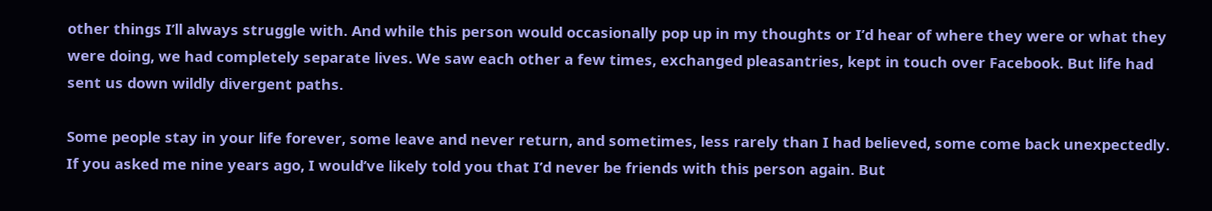other things I’ll always struggle with. And while this person would occasionally pop up in my thoughts or I’d hear of where they were or what they were doing, we had completely separate lives. We saw each other a few times, exchanged pleasantries, kept in touch over Facebook. But life had sent us down wildly divergent paths.

Some people stay in your life forever, some leave and never return, and sometimes, less rarely than I had believed, some come back unexpectedly. If you asked me nine years ago, I would’ve likely told you that I’d never be friends with this person again. But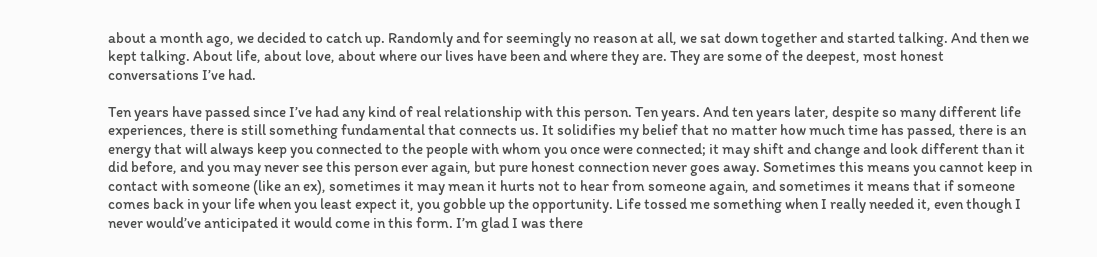about a month ago, we decided to catch up. Randomly and for seemingly no reason at all, we sat down together and started talking. And then we kept talking. About life, about love, about where our lives have been and where they are. They are some of the deepest, most honest conversations I’ve had.

Ten years have passed since I’ve had any kind of real relationship with this person. Ten years. And ten years later, despite so many different life experiences, there is still something fundamental that connects us. It solidifies my belief that no matter how much time has passed, there is an energy that will always keep you connected to the people with whom you once were connected; it may shift and change and look different than it did before, and you may never see this person ever again, but pure honest connection never goes away. Sometimes this means you cannot keep in contact with someone (like an ex), sometimes it may mean it hurts not to hear from someone again, and sometimes it means that if someone comes back in your life when you least expect it, you gobble up the opportunity. Life tossed me something when I really needed it, even though I never would’ve anticipated it would come in this form. I’m glad I was there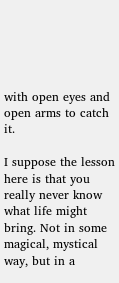with open eyes and open arms to catch it.

I suppose the lesson here is that you really never know what life might bring. Not in some magical, mystical way, but in a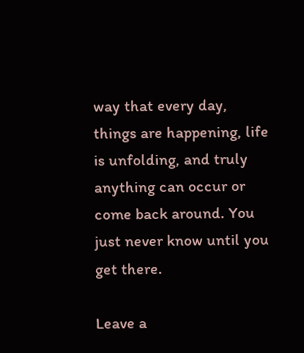way that every day, things are happening, life is unfolding, and truly anything can occur or come back around. You just never know until you get there.

Leave a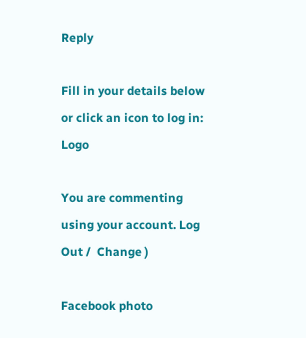Reply

Fill in your details below or click an icon to log in: Logo

You are commenting using your account. Log Out /  Change )

Facebook photo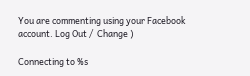You are commenting using your Facebook account. Log Out /  Change )

Connecting to %s